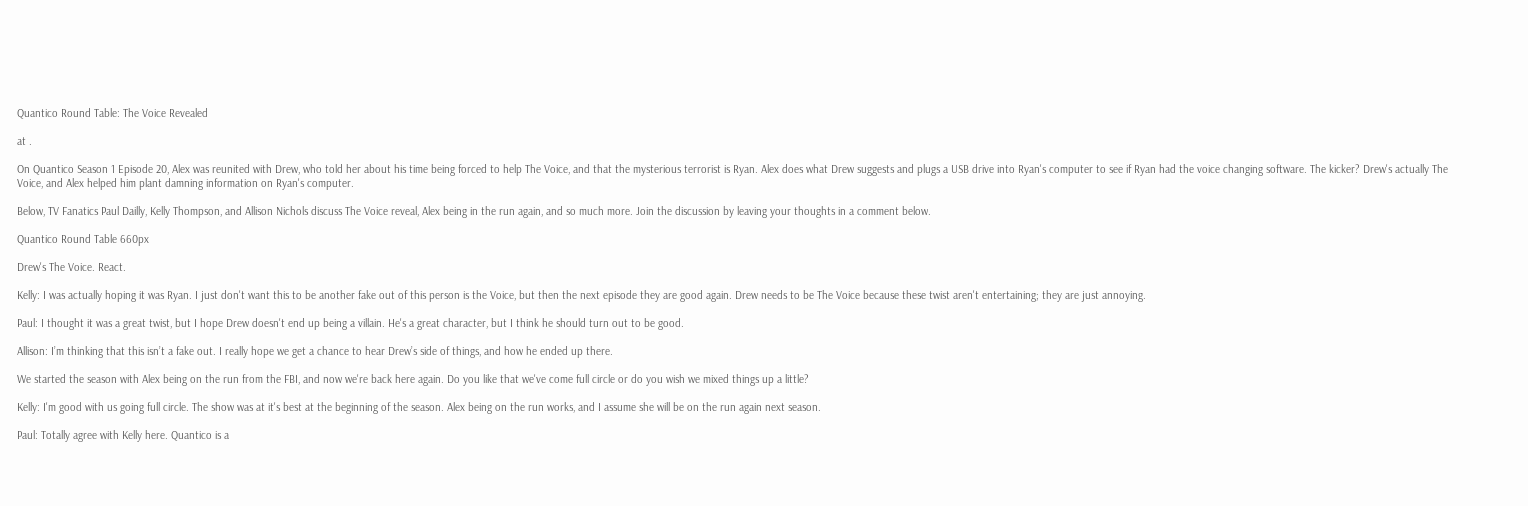Quantico Round Table: The Voice Revealed

at .

On Quantico Season 1 Episode 20, Alex was reunited with Drew, who told her about his time being forced to help The Voice, and that the mysterious terrorist is Ryan. Alex does what Drew suggests and plugs a USB drive into Ryan's computer to see if Ryan had the voice changing software. The kicker? Drew's actually The Voice, and Alex helped him plant damning information on Ryan's computer.

Below, TV Fanatics Paul Dailly, Kelly Thompson, and Allison Nichols discuss The Voice reveal, Alex being in the run again, and so much more. Join the discussion by leaving your thoughts in a comment below.

Quantico Round Table 660px

Drew's The Voice. React.

Kelly: I was actually hoping it was Ryan. I just don't want this to be another fake out of this person is the Voice, but then the next episode they are good again. Drew needs to be The Voice because these twist aren't entertaining; they are just annoying.

Paul: I thought it was a great twist, but I hope Drew doesn't end up being a villain. He's a great character, but I think he should turn out to be good.

Allison: I’m thinking that this isn’t a fake out. I really hope we get a chance to hear Drew’s side of things, and how he ended up there.

We started the season with Alex being on the run from the FBI, and now we're back here again. Do you like that we've come full circle or do you wish we mixed things up a little?

Kelly: I'm good with us going full circle. The show was at it's best at the beginning of the season. Alex being on the run works, and I assume she will be on the run again next season.

Paul: Totally agree with Kelly here. Quantico is a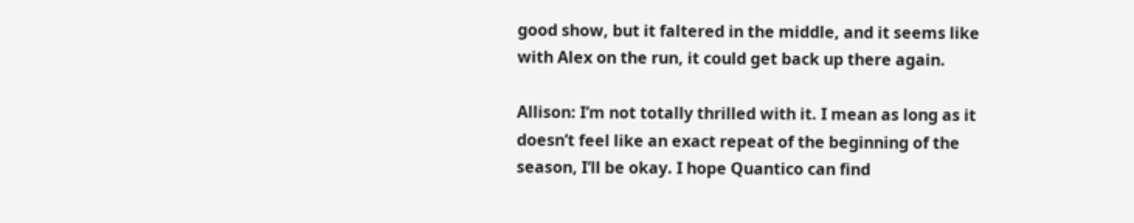good show, but it faltered in the middle, and it seems like with Alex on the run, it could get back up there again.

Allison: I’m not totally thrilled with it. I mean as long as it doesn’t feel like an exact repeat of the beginning of the season, I’ll be okay. I hope Quantico can find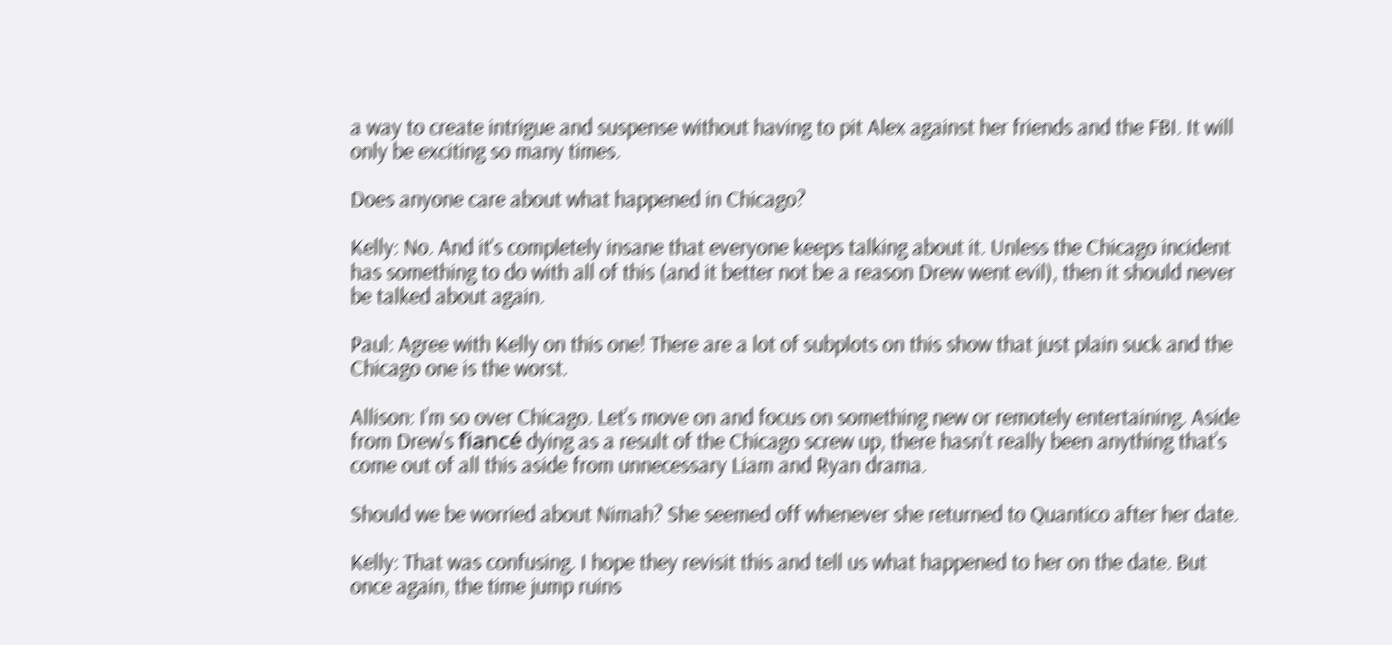a way to create intrigue and suspense without having to pit Alex against her friends and the FBI. It will only be exciting so many times.

Does anyone care about what happened in Chicago?

Kelly: No. And it's completely insane that everyone keeps talking about it. Unless the Chicago incident has something to do with all of this (and it better not be a reason Drew went evil), then it should never be talked about again.

Paul: Agree with Kelly on this one! There are a lot of subplots on this show that just plain suck and the Chicago one is the worst.

Allison: I’m so over Chicago. Let’s move on and focus on something new or remotely entertaining. Aside from Drew’s fiancé dying as a result of the Chicago screw up, there hasn’t really been anything that’s come out of all this aside from unnecessary Liam and Ryan drama.

Should we be worried about Nimah? She seemed off whenever she returned to Quantico after her date.

Kelly: That was confusing. I hope they revisit this and tell us what happened to her on the date. But once again, the time jump ruins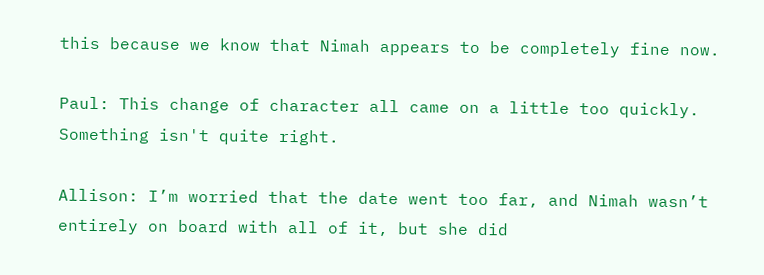this because we know that Nimah appears to be completely fine now.

Paul: This change of character all came on a little too quickly. Something isn't quite right.

Allison: I’m worried that the date went too far, and Nimah wasn’t entirely on board with all of it, but she did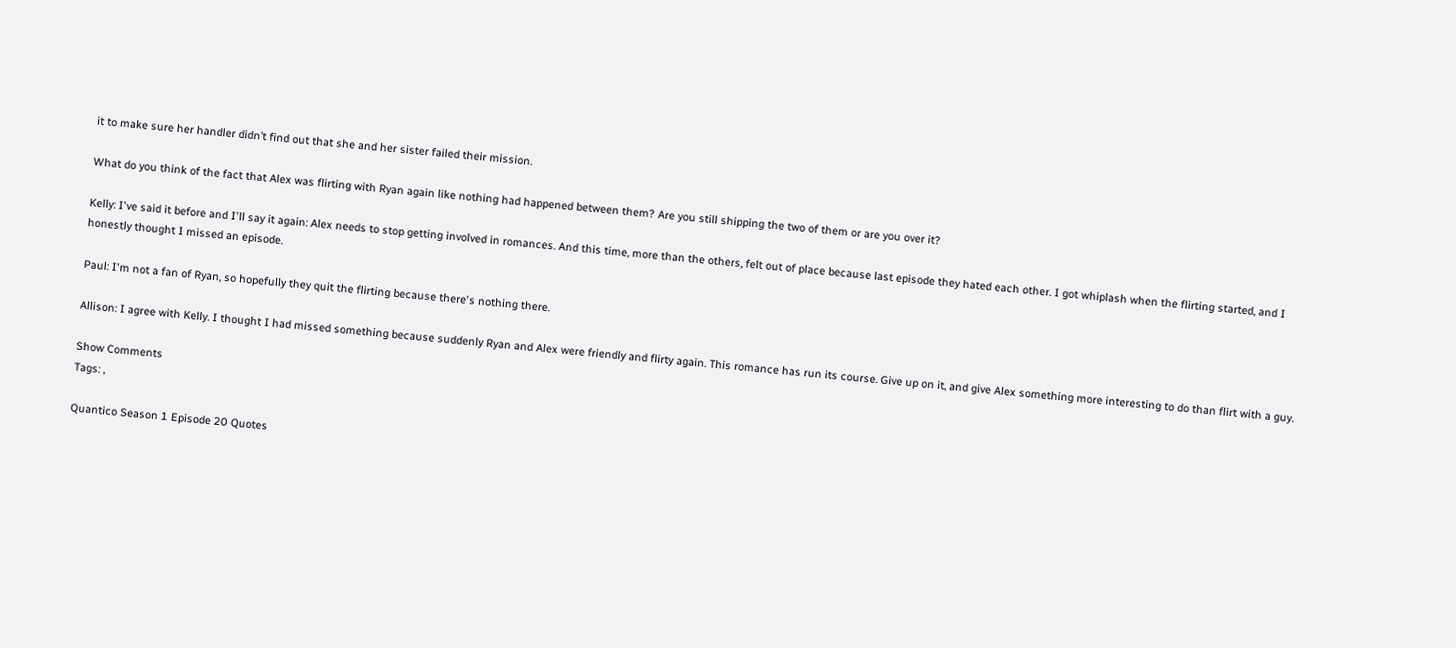it to make sure her handler didn’t find out that she and her sister failed their mission.

What do you think of the fact that Alex was flirting with Ryan again like nothing had happened between them? Are you still shipping the two of them or are you over it?

Kelly: I've said it before and I'll say it again: Alex needs to stop getting involved in romances. And this time, more than the others, felt out of place because last episode they hated each other. I got whiplash when the flirting started, and I honestly thought I missed an episode.

Paul: I'm not a fan of Ryan, so hopefully they quit the flirting because there's nothing there.

Allison: I agree with Kelly. I thought I had missed something because suddenly Ryan and Alex were friendly and flirty again. This romance has run its course. Give up on it, and give Alex something more interesting to do than flirt with a guy.

Show Comments
Tags: ,

Quantico Season 1 Episode 20 Quotes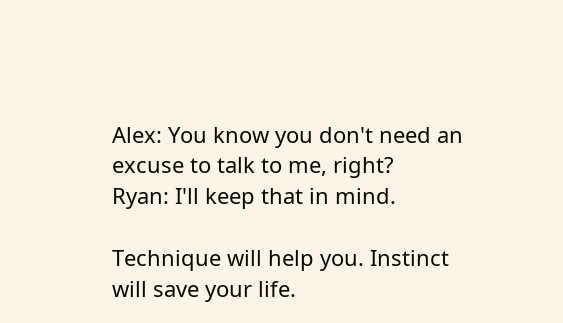Alex: You know you don't need an excuse to talk to me, right?
Ryan: I'll keep that in mind.

Technique will help you. Instinct will save your life.